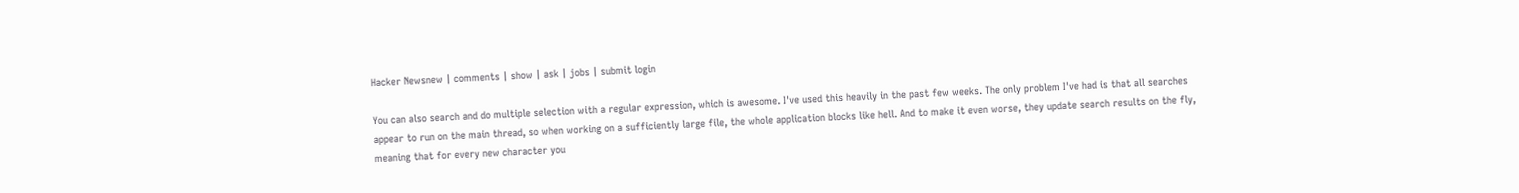Hacker Newsnew | comments | show | ask | jobs | submit login

You can also search and do multiple selection with a regular expression, which is awesome. I've used this heavily in the past few weeks. The only problem I've had is that all searches appear to run on the main thread, so when working on a sufficiently large file, the whole application blocks like hell. And to make it even worse, they update search results on the fly, meaning that for every new character you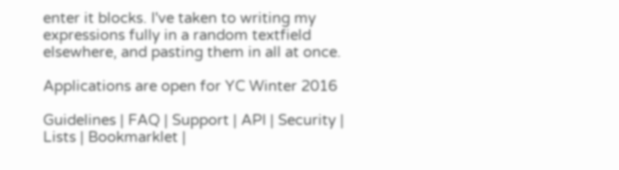enter it blocks. I've taken to writing my expressions fully in a random textfield elsewhere, and pasting them in all at once.

Applications are open for YC Winter 2016

Guidelines | FAQ | Support | API | Security | Lists | Bookmarklet |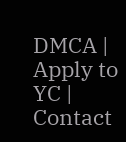DMCA | Apply to YC | Contact